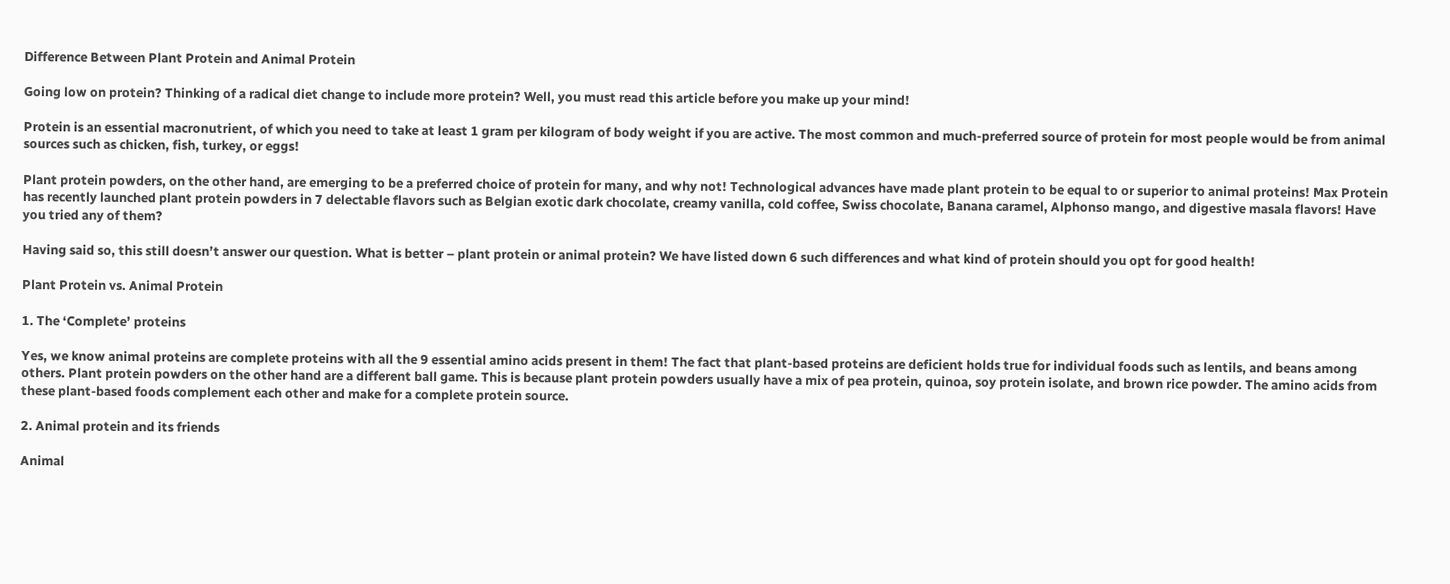Difference Between Plant Protein and Animal Protein

Going low on protein? Thinking of a radical diet change to include more protein? Well, you must read this article before you make up your mind!

Protein is an essential macronutrient, of which you need to take at least 1 gram per kilogram of body weight if you are active. The most common and much-preferred source of protein for most people would be from animal sources such as chicken, fish, turkey, or eggs!

Plant protein powders, on the other hand, are emerging to be a preferred choice of protein for many, and why not! Technological advances have made plant protein to be equal to or superior to animal proteins! Max Protein has recently launched plant protein powders in 7 delectable flavors such as Belgian exotic dark chocolate, creamy vanilla, cold coffee, Swiss chocolate, Banana caramel, Alphonso mango, and digestive masala flavors! Have you tried any of them?

Having said so, this still doesn’t answer our question. What is better – plant protein or animal protein? We have listed down 6 such differences and what kind of protein should you opt for good health!

Plant Protein vs. Animal Protein

1. The ‘Complete’ proteins

Yes, we know animal proteins are complete proteins with all the 9 essential amino acids present in them! The fact that plant-based proteins are deficient holds true for individual foods such as lentils, and beans among others. Plant protein powders on the other hand are a different ball game. This is because plant protein powders usually have a mix of pea protein, quinoa, soy protein isolate, and brown rice powder. The amino acids from these plant-based foods complement each other and make for a complete protein source.

2. Animal protein and its friends

Animal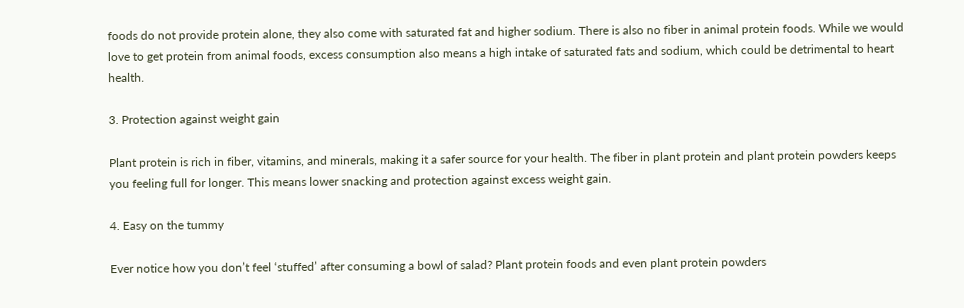foods do not provide protein alone, they also come with saturated fat and higher sodium. There is also no fiber in animal protein foods. While we would love to get protein from animal foods, excess consumption also means a high intake of saturated fats and sodium, which could be detrimental to heart health.

3. Protection against weight gain

Plant protein is rich in fiber, vitamins, and minerals, making it a safer source for your health. The fiber in plant protein and plant protein powders keeps you feeling full for longer. This means lower snacking and protection against excess weight gain.

4. Easy on the tummy

Ever notice how you don’t feel ‘stuffed’ after consuming a bowl of salad? Plant protein foods and even plant protein powders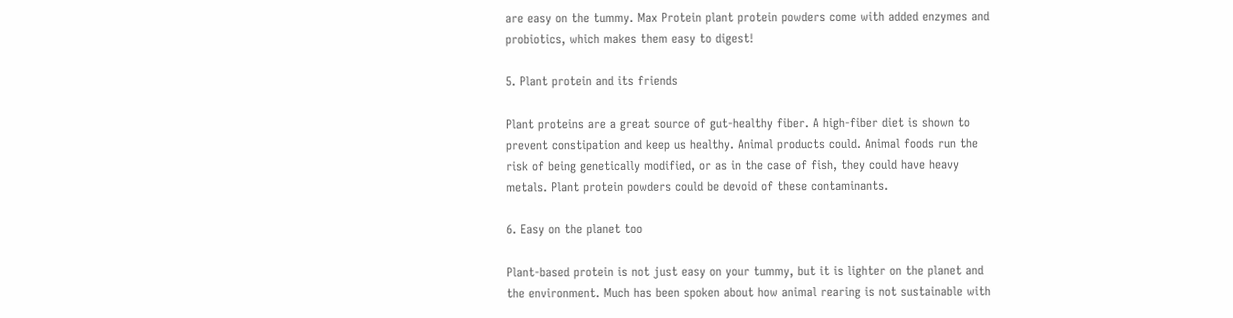are easy on the tummy. Max Protein plant protein powders come with added enzymes and probiotics, which makes them easy to digest!

5. Plant protein and its friends

Plant proteins are a great source of gut-healthy fiber. A high-fiber diet is shown to prevent constipation and keep us healthy. Animal products could. Animal foods run the risk of being genetically modified, or as in the case of fish, they could have heavy metals. Plant protein powders could be devoid of these contaminants.

6. Easy on the planet too

Plant-based protein is not just easy on your tummy, but it is lighter on the planet and the environment. Much has been spoken about how animal rearing is not sustainable with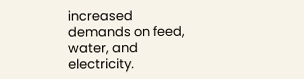increased demands on feed, water, and electricity.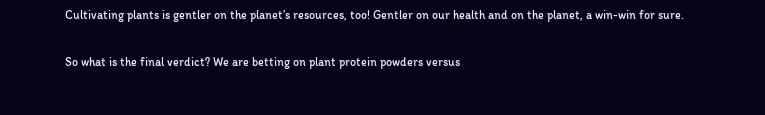Cultivating plants is gentler on the planet’s resources, too! Gentler on our health and on the planet, a win-win for sure.

So what is the final verdict? We are betting on plant protein powders versus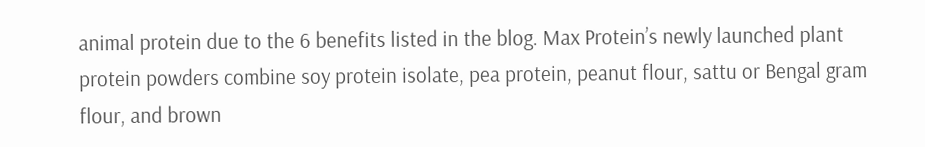animal protein due to the 6 benefits listed in the blog. Max Protein’s newly launched plant protein powders combine soy protein isolate, pea protein, peanut flour, sattu or Bengal gram flour, and brown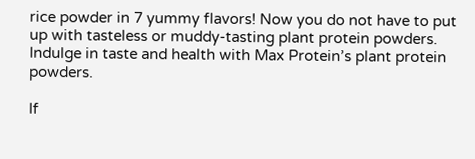rice powder in 7 yummy flavors! Now you do not have to put up with tasteless or muddy-tasting plant protein powders. Indulge in taste and health with Max Protein’s plant protein powders.

If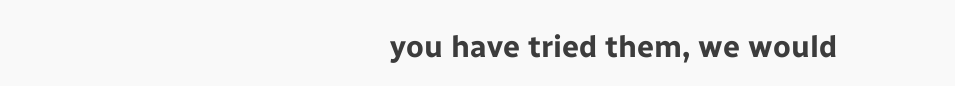you have tried them, we would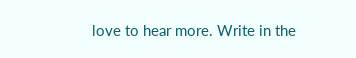love to hear more. Write in the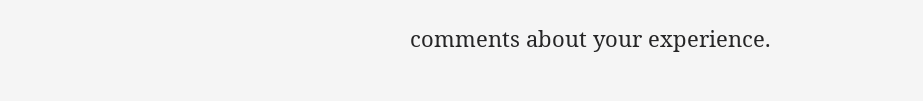comments about your experience.